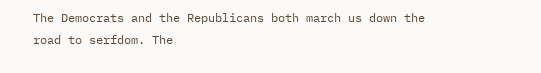The Democrats and the Republicans both march us down the road to serfdom. The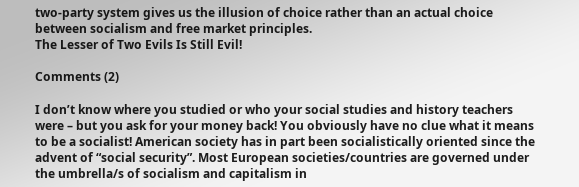two-party system gives us the illusion of choice rather than an actual choice between socialism and free market principles.
The Lesser of Two Evils Is Still Evil!

Comments (2)

I don’t know where you studied or who your social studies and history teachers were – but you ask for your money back! You obviously have no clue what it means to be a socialist! American society has in part been socialistically oriented since the advent of “social security”. Most European societies/countries are governed under the umbrella/s of socialism and capitalism in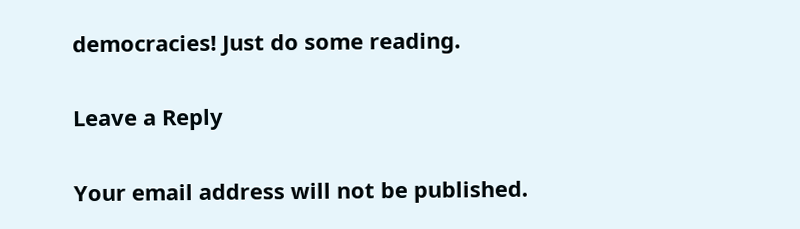democracies! Just do some reading.

Leave a Reply

Your email address will not be published.